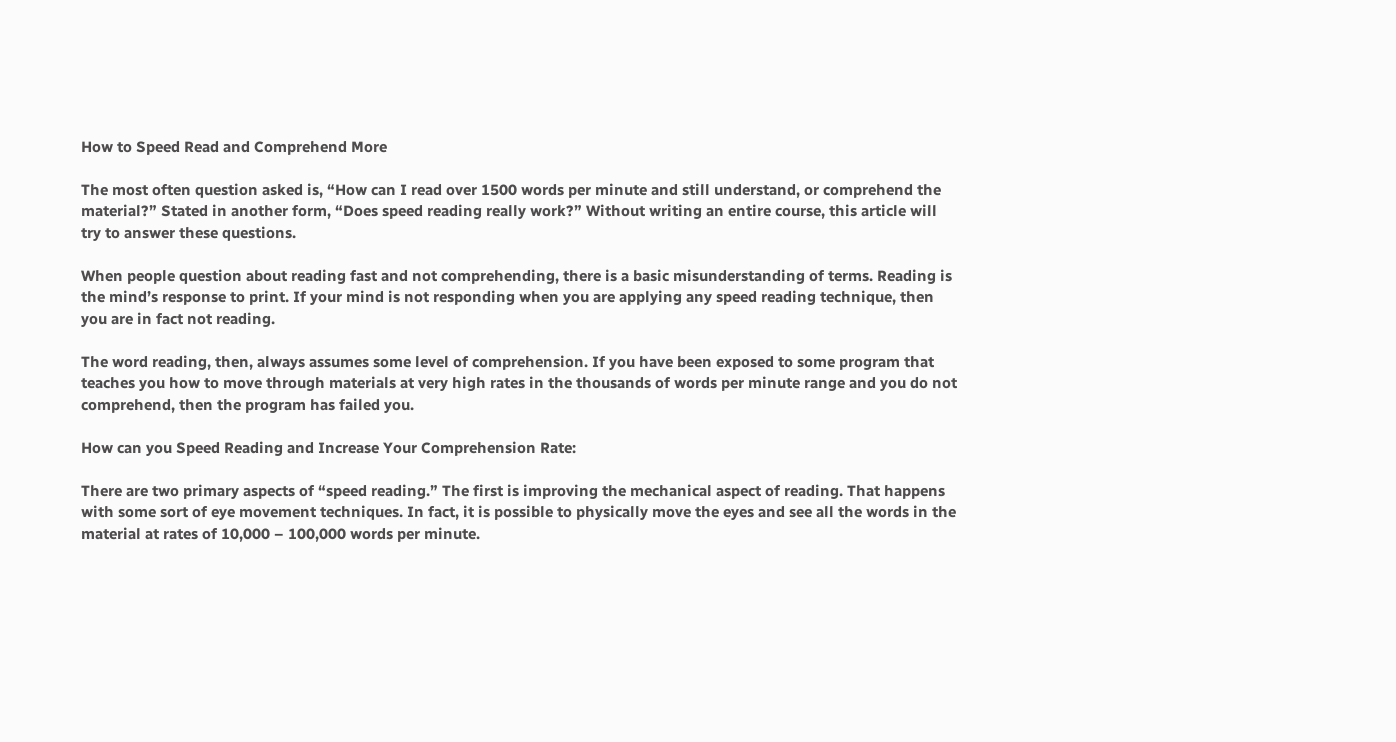How to Speed Read and Comprehend More

The most often question asked is, “How can I read over 1500 words per minute and still understand, or comprehend the material?” Stated in another form, “Does speed reading really work?” Without writing an entire course, this article will try to answer these questions.

When people question about reading fast and not comprehending, there is a basic misunderstanding of terms. Reading is the mind’s response to print. If your mind is not responding when you are applying any speed reading technique, then you are in fact not reading.

The word reading, then, always assumes some level of comprehension. If you have been exposed to some program that teaches you how to move through materials at very high rates in the thousands of words per minute range and you do not comprehend, then the program has failed you.

How can you Speed Reading and Increase Your Comprehension Rate:

There are two primary aspects of “speed reading.” The first is improving the mechanical aspect of reading. That happens with some sort of eye movement techniques. In fact, it is possible to physically move the eyes and see all the words in the material at rates of 10,000 – 100,000 words per minute.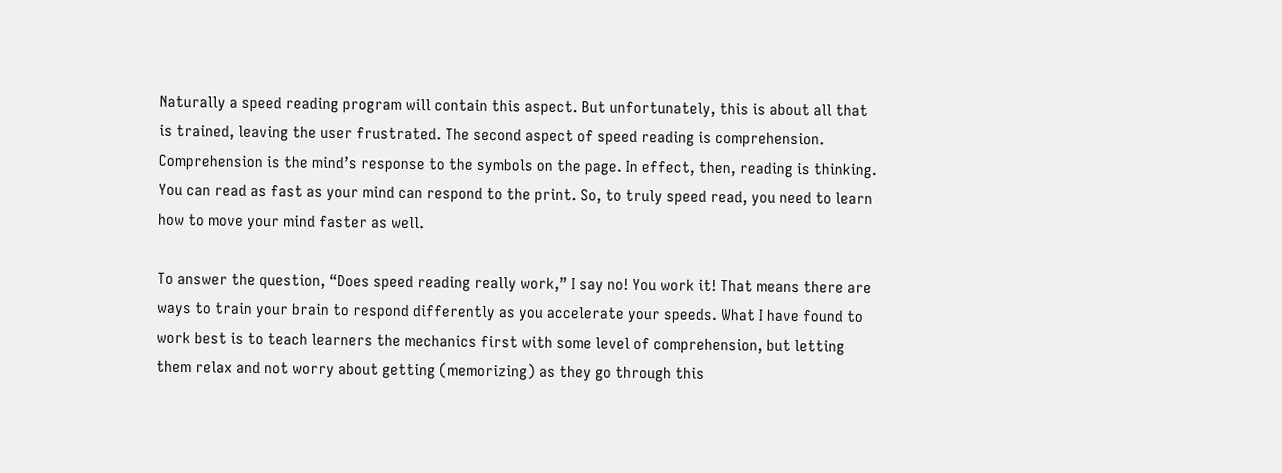Naturally a speed reading program will contain this aspect. But unfortunately, this is about all that is trained, leaving the user frustrated. The second aspect of speed reading is comprehension. Comprehension is the mind’s response to the symbols on the page. In effect, then, reading is thinking. You can read as fast as your mind can respond to the print. So, to truly speed read, you need to learn how to move your mind faster as well.

To answer the question, “Does speed reading really work,” I say no! You work it! That means there are ways to train your brain to respond differently as you accelerate your speeds. What I have found to work best is to teach learners the mechanics first with some level of comprehension, but letting them relax and not worry about getting (memorizing) as they go through this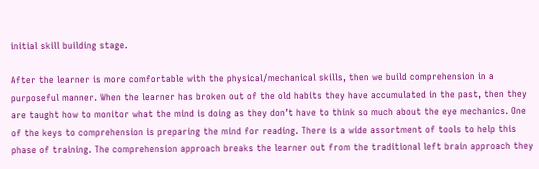initial skill building stage.

After the learner is more comfortable with the physical/mechanical skills, then we build comprehension in a purposeful manner. When the learner has broken out of the old habits they have accumulated in the past, then they are taught how to monitor what the mind is doing as they don’t have to think so much about the eye mechanics. One of the keys to comprehension is preparing the mind for reading. There is a wide assortment of tools to help this phase of training. The comprehension approach breaks the learner out from the traditional left brain approach they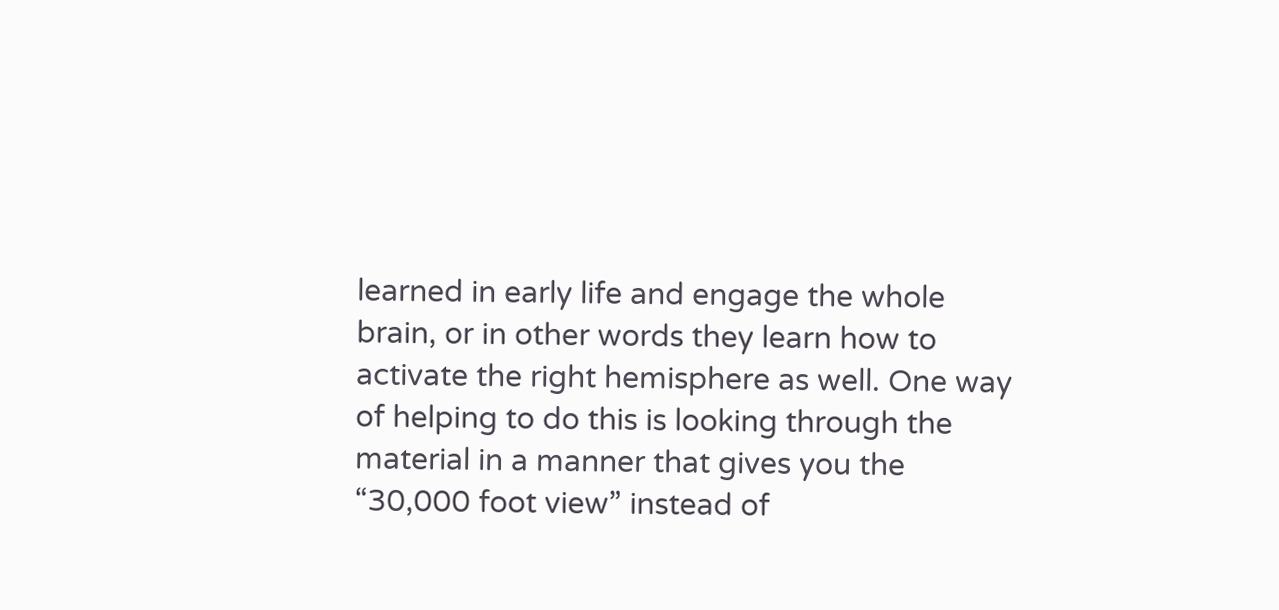learned in early life and engage the whole brain, or in other words they learn how to activate the right hemisphere as well. One way of helping to do this is looking through the material in a manner that gives you the “30,000 foot view” instead of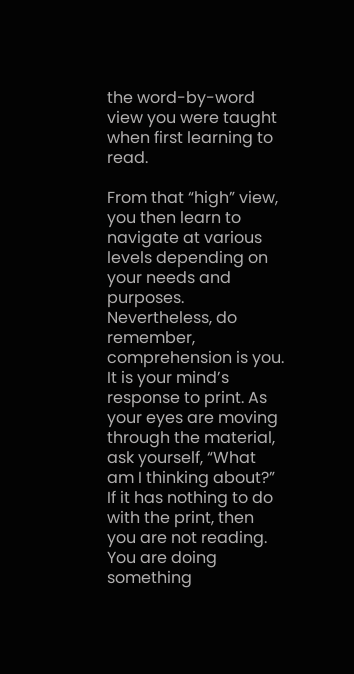the word-by-word view you were taught when first learning to read.

From that “high” view, you then learn to navigate at various levels depending on your needs and purposes. Nevertheless, do remember, comprehension is you. It is your mind’s response to print. As your eyes are moving through the material, ask yourself, “What am I thinking about?” If it has nothing to do with the print, then you are not reading. You are doing something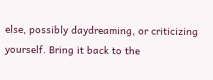else, possibly daydreaming, or criticizing yourself. Bring it back to the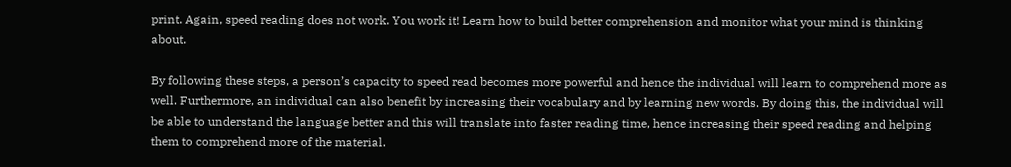print. Again, speed reading does not work. You work it! Learn how to build better comprehension and monitor what your mind is thinking about.

By following these steps, a person’s capacity to speed read becomes more powerful and hence the individual will learn to comprehend more as well. Furthermore, an individual can also benefit by increasing their vocabulary and by learning new words. By doing this, the individual will be able to understand the language better and this will translate into faster reading time, hence increasing their speed reading and helping them to comprehend more of the material.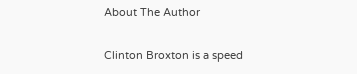About The Author

Clinton Broxton is a speed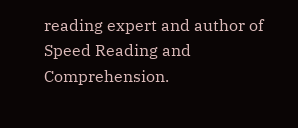reading expert and author of Speed Reading and Comprehension.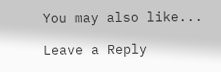You may also like...

Leave a Reply